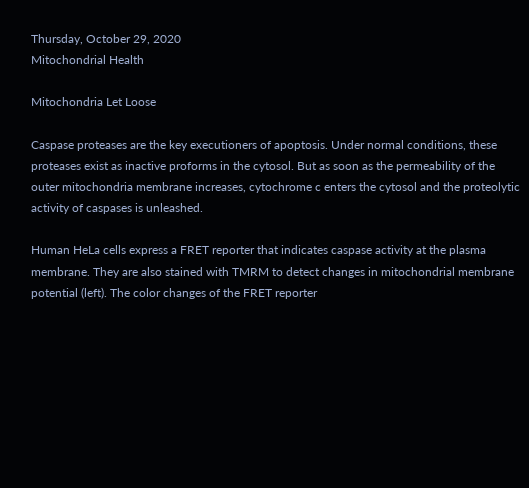Thursday, October 29, 2020
Mitochondrial Health

Mitochondria Let Loose

Caspase proteases are the key executioners of apoptosis. Under normal conditions, these proteases exist as inactive proforms in the cytosol. But as soon as the permeability of the outer mitochondria membrane increases, cytochrome c enters the cytosol and the proteolytic activity of caspases is unleashed.

Human HeLa cells express a FRET reporter that indicates caspase activity at the plasma membrane. They are also stained with TMRM to detect changes in mitochondrial membrane potential (left). The color changes of the FRET reporter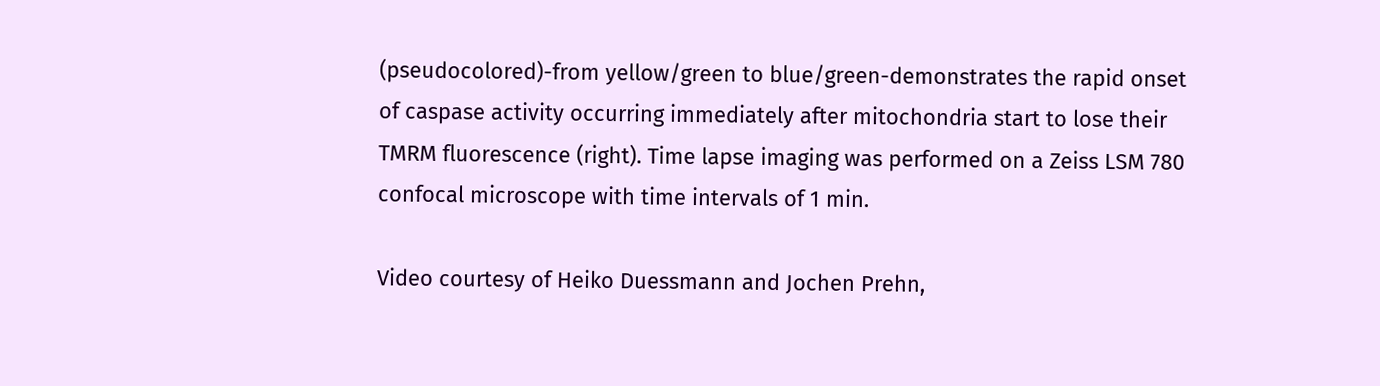(pseudocolored)-from yellow/green to blue/green-demonstrates the rapid onset of caspase activity occurring immediately after mitochondria start to lose their TMRM fluorescence (right). Time lapse imaging was performed on a Zeiss LSM 780 confocal microscope with time intervals of 1 min.

Video courtesy of Heiko Duessmann and Jochen Prehn,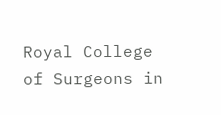Royal College of Surgeons in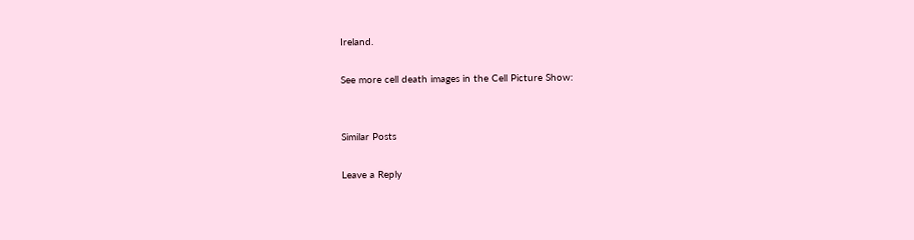Ireland.

See more cell death images in the Cell Picture Show:


Similar Posts

Leave a Reply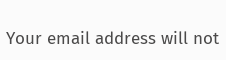Your email address will not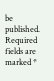be published. Required fields are marked *